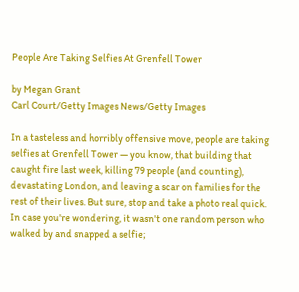People Are Taking Selfies At Grenfell Tower

by Megan Grant
Carl Court/Getty Images News/Getty Images

In a tasteless and horribly offensive move, people are taking selfies at Grenfell Tower — you know, that building that caught fire last week, killing 79 people (and counting), devastating London, and leaving a scar on families for the rest of their lives. But sure, stop and take a photo real quick. In case you're wondering, it wasn't one random person who walked by and snapped a selfie;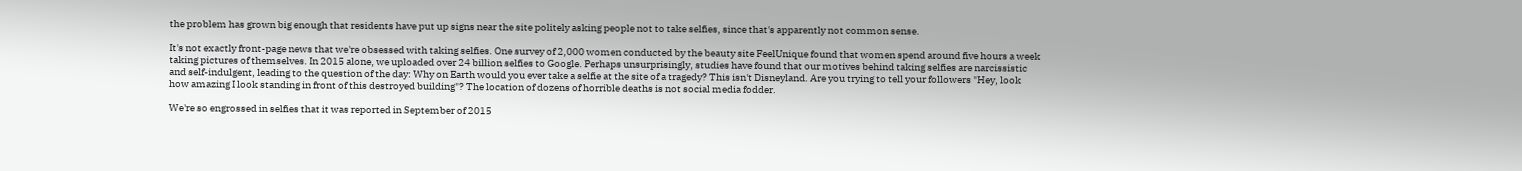the problem has grown big enough that residents have put up signs near the site politely asking people not to take selfies, since that's apparently not common sense.

It's not exactly front-page news that we're obsessed with taking selfies. One survey of 2,000 women conducted by the beauty site FeelUnique found that women spend around five hours a week taking pictures of themselves. In 2015 alone, we uploaded over 24 billion selfies to Google. Perhaps unsurprisingly, studies have found that our motives behind taking selfies are narcissistic and self-indulgent, leading to the question of the day: Why on Earth would you ever take a selfie at the site of a tragedy? This isn't Disneyland. Are you trying to tell your followers "Hey, look how amazing I look standing in front of this destroyed building"? The location of dozens of horrible deaths is not social media fodder.

We're so engrossed in selfies that it was reported in September of 2015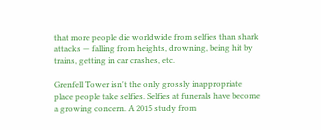that more people die worldwide from selfies than shark attacks — falling from heights, drowning, being hit by trains, getting in car crashes, etc.

Grenfell Tower isn't the only grossly inappropriate place people take selfies. Selfies at funerals have become a growing concern. A 2015 study from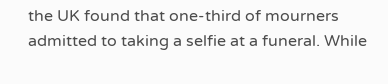the UK found that one-third of mourners admitted to taking a selfie at a funeral. While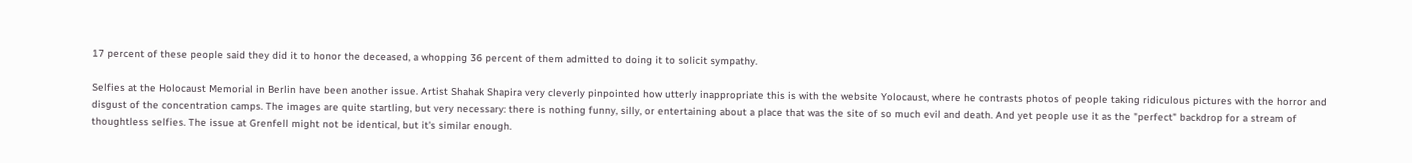17 percent of these people said they did it to honor the deceased, a whopping 36 percent of them admitted to doing it to solicit sympathy.

Selfies at the Holocaust Memorial in Berlin have been another issue. Artist Shahak Shapira very cleverly pinpointed how utterly inappropriate this is with the website Yolocaust, where he contrasts photos of people taking ridiculous pictures with the horror and disgust of the concentration camps. The images are quite startling, but very necessary: there is nothing funny, silly, or entertaining about a place that was the site of so much evil and death. And yet people use it as the "perfect" backdrop for a stream of thoughtless selfies. The issue at Grenfell might not be identical, but it's similar enough.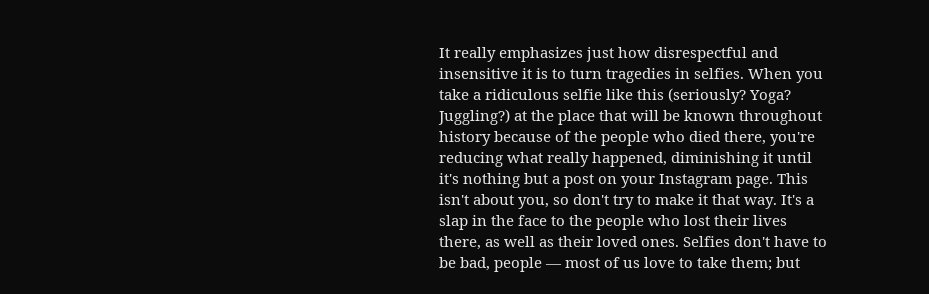It really emphasizes just how disrespectful and insensitive it is to turn tragedies in selfies. When you take a ridiculous selfie like this (seriously? Yoga? Juggling?) at the place that will be known throughout history because of the people who died there, you're reducing what really happened, diminishing it until it's nothing but a post on your Instagram page. This isn't about you, so don't try to make it that way. It's a slap in the face to the people who lost their lives there, as well as their loved ones. Selfies don't have to be bad, people — most of us love to take them; but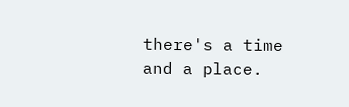there's a time and a place.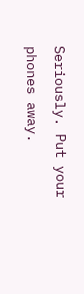Seriously. Put your phones away.